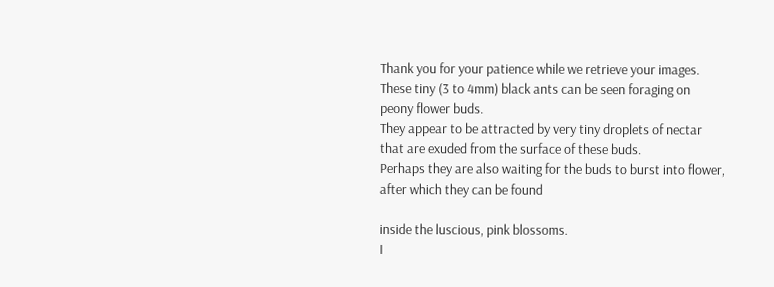Thank you for your patience while we retrieve your images.
These tiny (3 to 4mm) black ants can be seen foraging on peony flower buds.
They appear to be attracted by very tiny droplets of nectar that are exuded from the surface of these buds.
Perhaps they are also waiting for the buds to burst into flower, after which they can be found

inside the luscious, pink blossoms.
I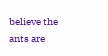believe the ants are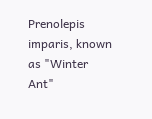Prenolepis imparis, known as "Winter Ant"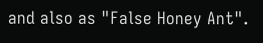and also as "False Honey Ant".